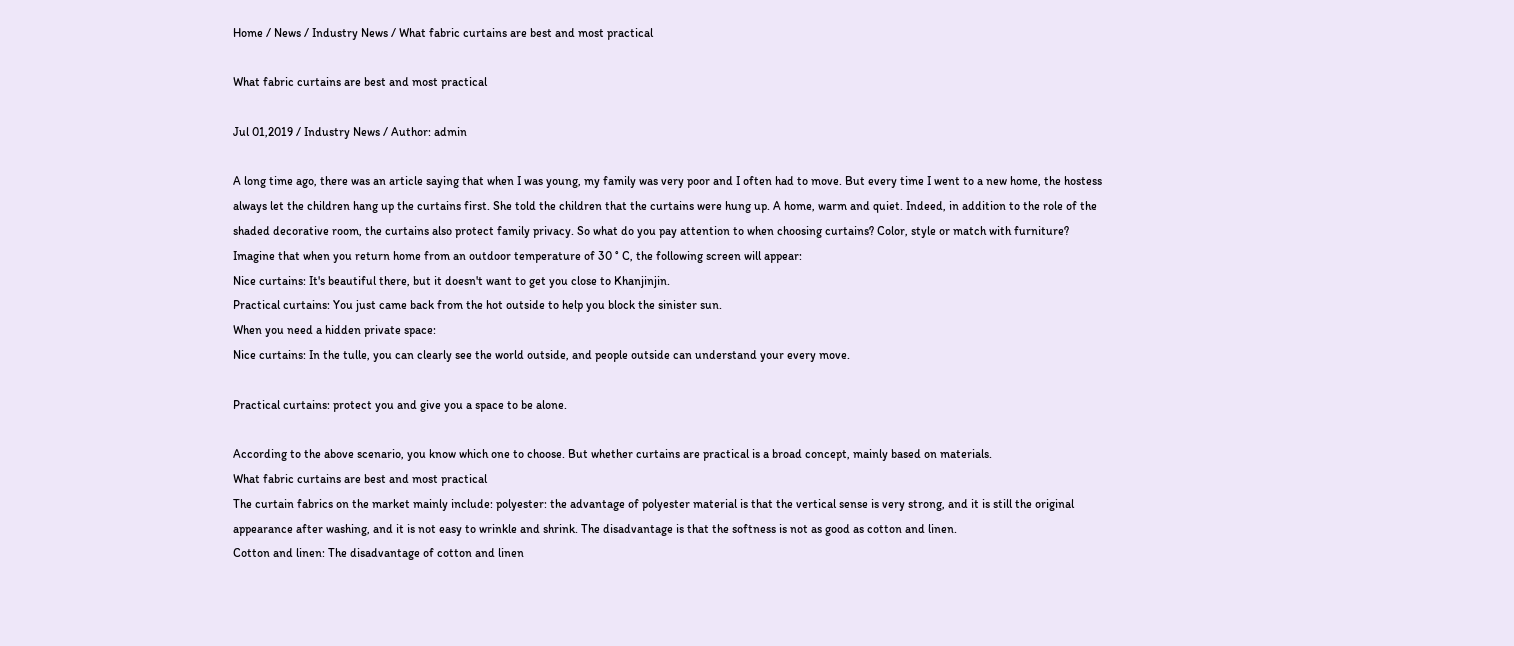Home / News / Industry News / What fabric curtains are best and most practical

What fabric curtains are best and most practical

Jul 01,2019 / Industry News / Author: admin

A long time ago, there was an article saying that when I was young, my family was very poor and I often had to move. But every time I went to a new home, the hostess always let the children hang up the curtains first. She told the children that the curtains were hung up. A home, warm and quiet. Indeed, in addition to the role of the shaded decorative room, the curtains also protect family privacy. So what do you pay attention to when choosing curtains? Color, style or match with furniture?
Imagine that when you return home from an outdoor temperature of 30 ° C, the following screen will appear:
Nice curtains: It's beautiful there, but it doesn't want to get you close to Khanjinjin.
Practical curtains: You just came back from the hot outside to help you block the sinister sun.
When you need a hidden private space:
Nice curtains: In the tulle, you can clearly see the world outside, and people outside can understand your every move.

Practical curtains: protect you and give you a space to be alone.

According to the above scenario, you know which one to choose. But whether curtains are practical is a broad concept, mainly based on materials.
What fabric curtains are best and most practical
The curtain fabrics on the market mainly include: polyester: the advantage of polyester material is that the vertical sense is very strong, and it is still the original appearance after washing, and it is not easy to wrinkle and shrink. The disadvantage is that the softness is not as good as cotton and linen.
Cotton and linen: The disadvantage of cotton and linen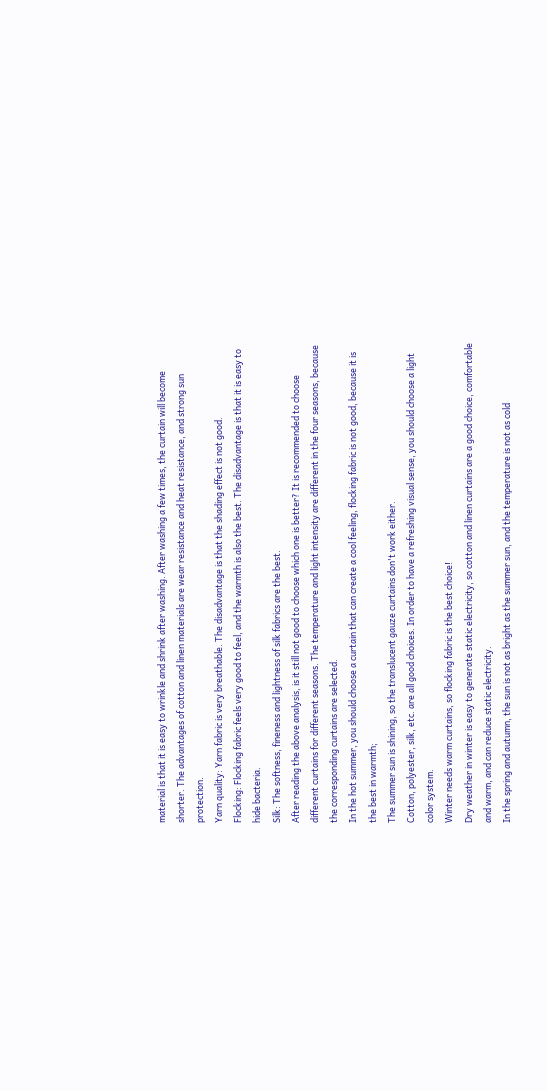material is that it is easy to wrinkle and shrink after washing. After washing a few times, the curtain will become shorter. The advantages of cotton and linen materials are wear resistance and heat resistance, and strong sun protection.
Yarn quality: Yarn fabric is very breathable. The disadvantage is that the shading effect is not good.
Flocking: Flocking fabric feels very good to feel, and the warmth is also the best. The disadvantage is that it is easy to hide bacteria.
Silk: The softness, fineness and lightness of silk fabrics are the best.
After reading the above analysis, is it still not good to choose which one is better? It is recommended to choose different curtains for different seasons. The temperature and light intensity are different in the four seasons, because the corresponding curtains are selected.
In the hot summer, you should choose a curtain that can create a cool feeling, flocking fabric is not good, because it is the best in warmth;
The summer sun is shining, so the translucent gauze curtains don't work either.
Cotton, polyester, silk, etc. are all good choices. In order to have a refreshing visual sense, you should choose a light color system.
Winter needs warm curtains, so flocking fabric is the best choice!
Dry weather in winter is easy to generate static electricity, so cotton and linen curtains are a good choice, comfortable and warm, and can reduce static electricity.
In the spring and autumn, the sun is not as bright as the summer sun, and the temperature is not as cold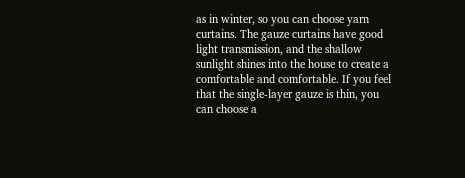as in winter, so you can choose yarn curtains. The gauze curtains have good light transmission, and the shallow sunlight shines into the house to create a comfortable and comfortable. If you feel that the single-layer gauze is thin, you can choose a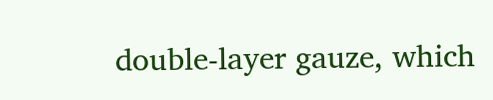double-layer gauze, which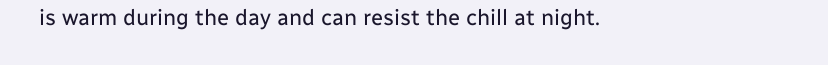is warm during the day and can resist the chill at night.